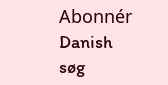Abonnér Danish
søg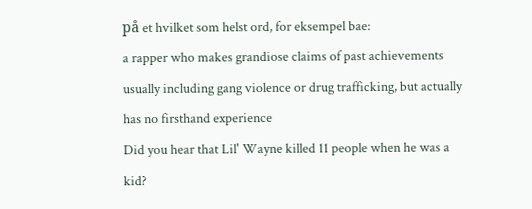på et hvilket som helst ord, for eksempel bae:
a rapper who makes grandiose claims of past achievements usually including gang violence or drug trafficking, but actually has no firsthand experience
Did you hear that Lil' Wayne killed 11 people when he was a kid?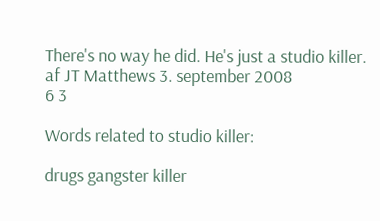There's no way he did. He's just a studio killer.
af JT Matthews 3. september 2008
6 3

Words related to studio killer:

drugs gangster killer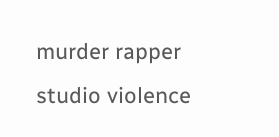murder rapper studio violence